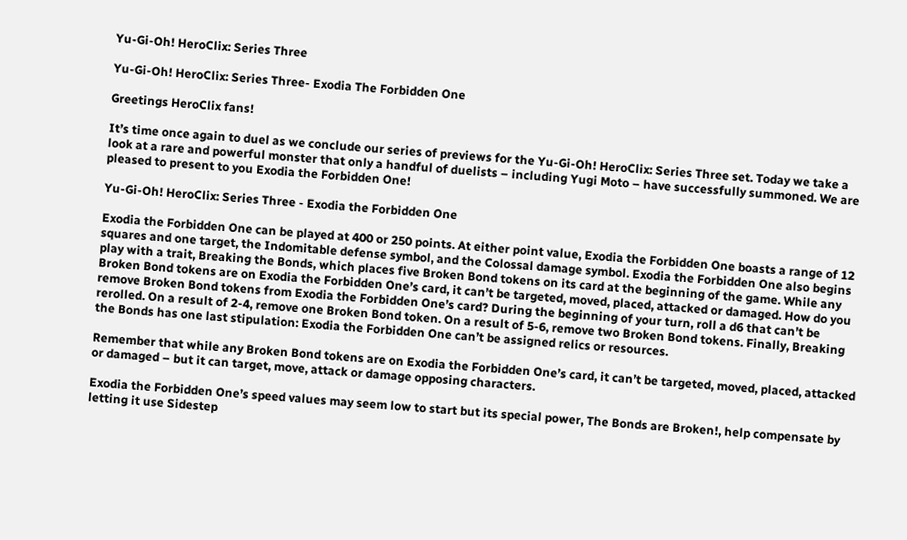Yu-Gi-Oh! HeroClix: Series Three

Yu-Gi-Oh! HeroClix: Series Three- Exodia The Forbidden One

Greetings HeroClix fans!

It’s time once again to duel as we conclude our series of previews for the Yu-Gi-Oh! HeroClix: Series Three set. Today we take a look at a rare and powerful monster that only a handful of duelists – including Yugi Moto – have successfully summoned. We are pleased to present to you Exodia the Forbidden One!

Yu-Gi-Oh! HeroClix: Series Three - Exodia the Forbidden One

Exodia the Forbidden One can be played at 400 or 250 points. At either point value, Exodia the Forbidden One boasts a range of 12 squares and one target, the Indomitable defense symbol, and the Colossal damage symbol. Exodia the Forbidden One also begins play with a trait, Breaking the Bonds, which places five Broken Bond tokens on its card at the beginning of the game. While any Broken Bond tokens are on Exodia the Forbidden One’s card, it can’t be targeted, moved, placed, attacked or damaged. How do you remove Broken Bond tokens from Exodia the Forbidden One’s card? During the beginning of your turn, roll a d6 that can’t be rerolled. On a result of 2-4, remove one Broken Bond token. On a result of 5-6, remove two Broken Bond tokens. Finally, Breaking the Bonds has one last stipulation: Exodia the Forbidden One can’t be assigned relics or resources.

Remember that while any Broken Bond tokens are on Exodia the Forbidden One’s card, it can’t be targeted, moved, placed, attacked or damaged – but it can target, move, attack or damage opposing characters.

Exodia the Forbidden One’s speed values may seem low to start but its special power, The Bonds are Broken!, help compensate by letting it use Sidestep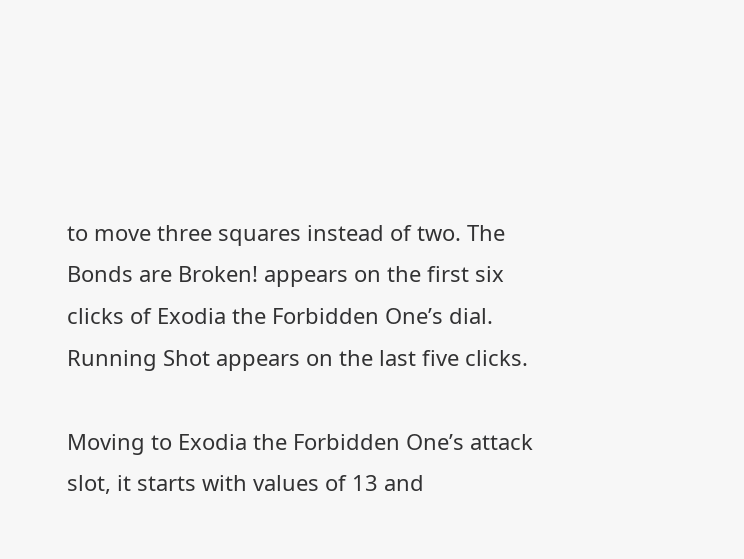to move three squares instead of two. The Bonds are Broken! appears on the first six clicks of Exodia the Forbidden One’s dial. Running Shot appears on the last five clicks.

Moving to Exodia the Forbidden One’s attack slot, it starts with values of 13 and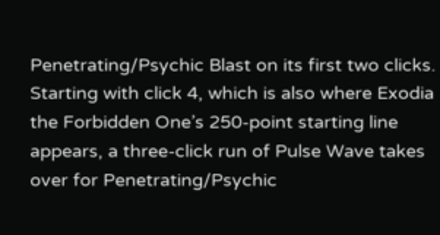Penetrating/Psychic Blast on its first two clicks. Starting with click 4, which is also where Exodia the Forbidden One’s 250-point starting line appears, a three-click run of Pulse Wave takes over for Penetrating/Psychic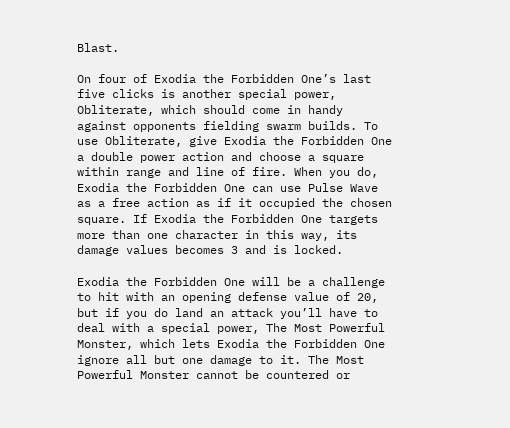Blast.

On four of Exodia the Forbidden One’s last five clicks is another special power, Obliterate, which should come in handy against opponents fielding swarm builds. To use Obliterate, give Exodia the Forbidden One a double power action and choose a square within range and line of fire. When you do, Exodia the Forbidden One can use Pulse Wave as a free action as if it occupied the chosen square. If Exodia the Forbidden One targets more than one character in this way, its damage values becomes 3 and is locked.

Exodia the Forbidden One will be a challenge to hit with an opening defense value of 20, but if you do land an attack you’ll have to deal with a special power, The Most Powerful Monster, which lets Exodia the Forbidden One ignore all but one damage to it. The Most Powerful Monster cannot be countered or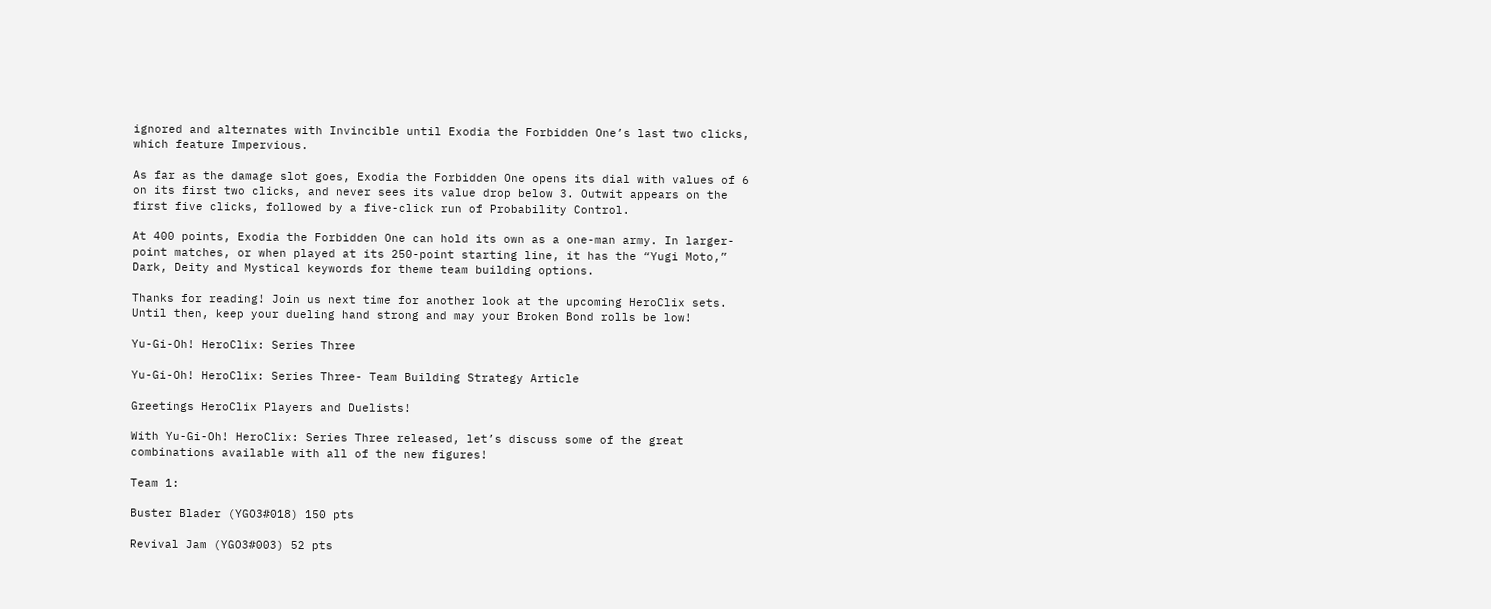ignored and alternates with Invincible until Exodia the Forbidden One’s last two clicks, which feature Impervious.

As far as the damage slot goes, Exodia the Forbidden One opens its dial with values of 6 on its first two clicks, and never sees its value drop below 3. Outwit appears on the first five clicks, followed by a five-click run of Probability Control.

At 400 points, Exodia the Forbidden One can hold its own as a one-man army. In larger-point matches, or when played at its 250-point starting line, it has the “Yugi Moto,” Dark, Deity and Mystical keywords for theme team building options.

Thanks for reading! Join us next time for another look at the upcoming HeroClix sets. Until then, keep your dueling hand strong and may your Broken Bond rolls be low!

Yu-Gi-Oh! HeroClix: Series Three

Yu-Gi-Oh! HeroClix: Series Three- Team Building Strategy Article

Greetings HeroClix Players and Duelists!

With Yu-Gi-Oh! HeroClix: Series Three released, let’s discuss some of the great combinations available with all of the new figures!

Team 1:

Buster Blader (YGO3#018) 150 pts

Revival Jam (YGO3#003) 52 pts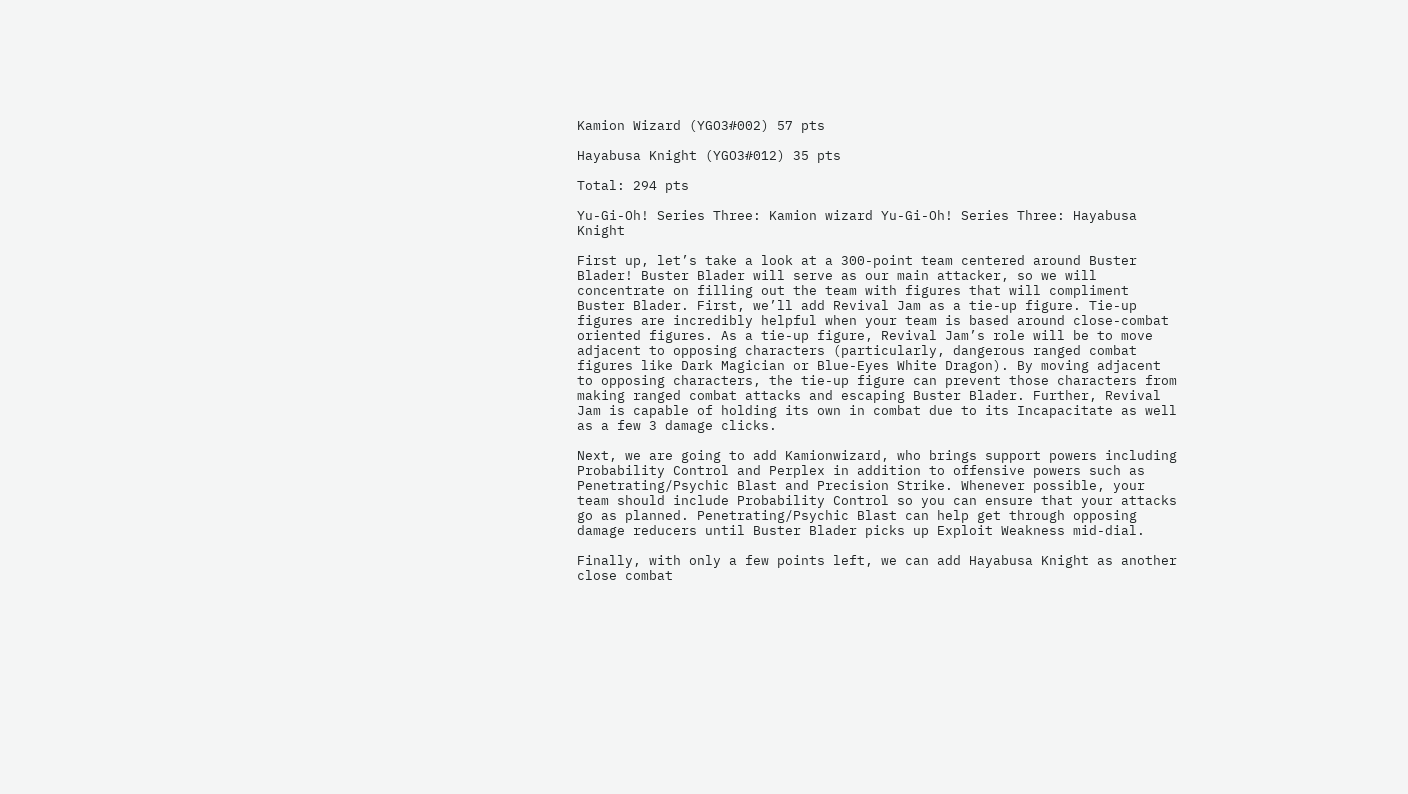Kamion Wizard (YGO3#002) 57 pts

Hayabusa Knight (YGO3#012) 35 pts

Total: 294 pts

Yu-Gi-Oh! Series Three: Kamion wizard Yu-Gi-Oh! Series Three: Hayabusa Knight

First up, let’s take a look at a 300-point team centered around Buster Blader! Buster Blader will serve as our main attacker, so we will concentrate on filling out the team with figures that will compliment Buster Blader. First, we’ll add Revival Jam as a tie-up figure. Tie-up figures are incredibly helpful when your team is based around close-combat oriented figures. As a tie-up figure, Revival Jam’s role will be to move adjacent to opposing characters (particularly, dangerous ranged combat figures like Dark Magician or Blue-Eyes White Dragon). By moving adjacent to opposing characters, the tie-up figure can prevent those characters from making ranged combat attacks and escaping Buster Blader. Further, Revival Jam is capable of holding its own in combat due to its Incapacitate as well as a few 3 damage clicks.

Next, we are going to add Kamionwizard, who brings support powers including Probability Control and Perplex in addition to offensive powers such as Penetrating/Psychic Blast and Precision Strike. Whenever possible, your team should include Probability Control so you can ensure that your attacks go as planned. Penetrating/Psychic Blast can help get through opposing damage reducers until Buster Blader picks up Exploit Weakness mid-dial.

Finally, with only a few points left, we can add Hayabusa Knight as another close combat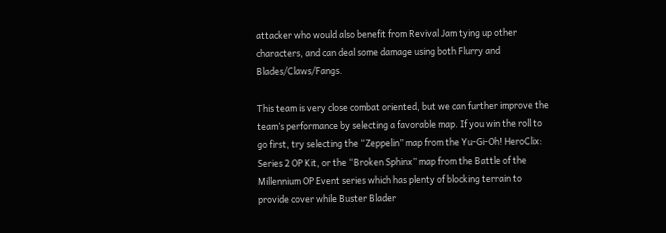attacker who would also benefit from Revival Jam tying up other characters, and can deal some damage using both Flurry and Blades/Claws/Fangs.

This team is very close combat oriented, but we can further improve the team’s performance by selecting a favorable map. If you win the roll to go first, try selecting the “Zeppelin” map from the Yu-Gi-Oh! HeroClix: Series 2 OP Kit, or the “Broken Sphinx” map from the Battle of the Millennium OP Event series which has plenty of blocking terrain to provide cover while Buster Blader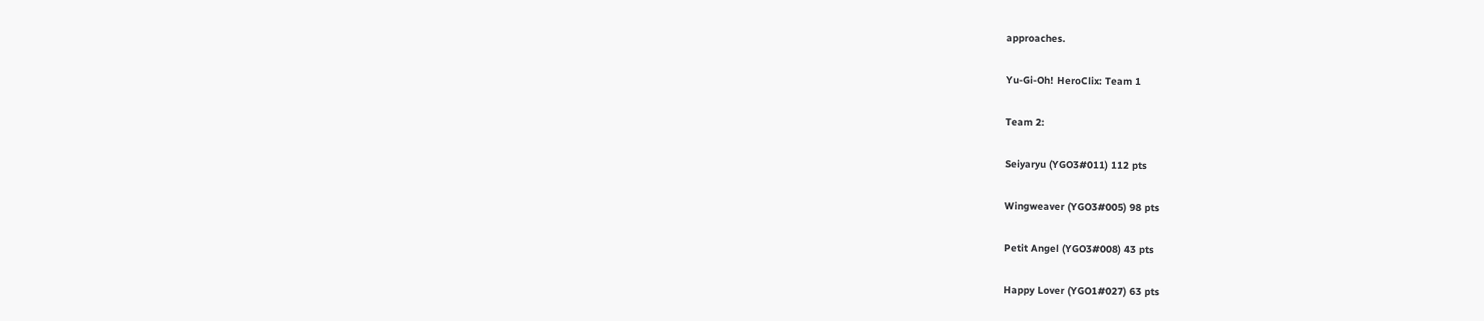approaches.

Yu-Gi-Oh! HeroClix: Team 1

Team 2:

Seiyaryu (YGO3#011) 112 pts

Wingweaver (YGO3#005) 98 pts

Petit Angel (YGO3#008) 43 pts

Happy Lover (YGO1#027) 63 pts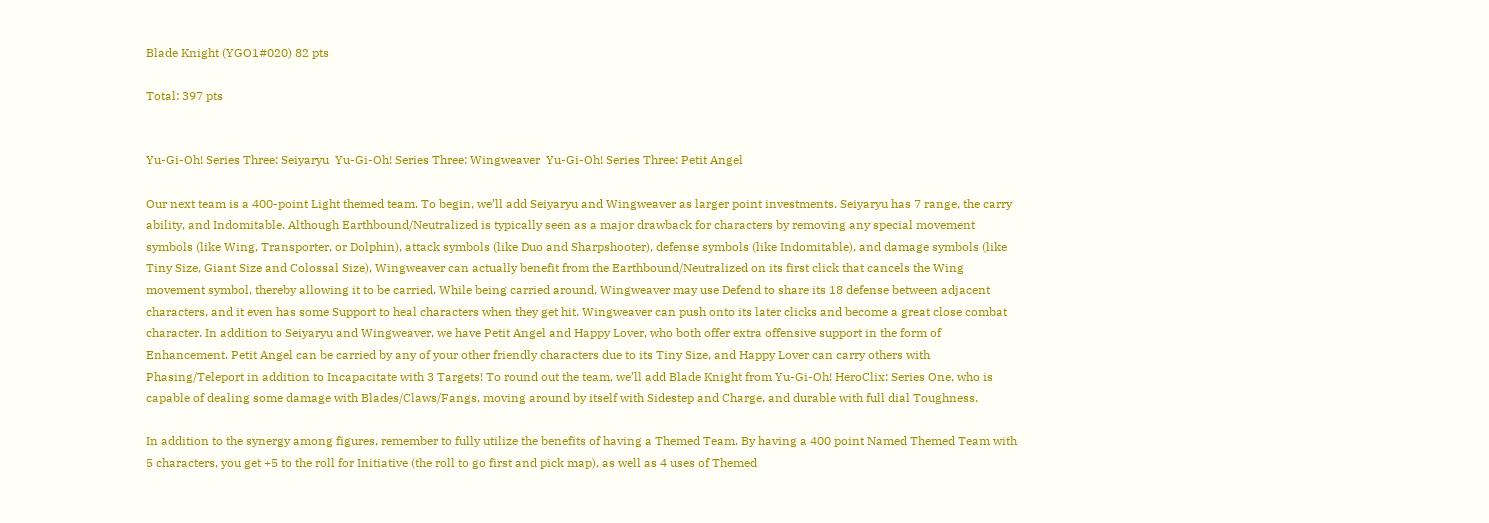Blade Knight (YGO1#020) 82 pts

Total: 397 pts


Yu-Gi-Oh! Series Three: Seiyaryu  Yu-Gi-Oh! Series Three: Wingweaver  Yu-Gi-Oh! Series Three: Petit Angel

Our next team is a 400-point Light themed team. To begin, we’ll add Seiyaryu and Wingweaver as larger point investments. Seiyaryu has 7 range, the carry ability, and Indomitable. Although Earthbound/Neutralized is typically seen as a major drawback for characters by removing any special movement symbols (like Wing, Transporter, or Dolphin), attack symbols (like Duo and Sharpshooter), defense symbols (like Indomitable), and damage symbols (like Tiny Size, Giant Size and Colossal Size), Wingweaver can actually benefit from the Earthbound/Neutralized on its first click that cancels the Wing movement symbol, thereby allowing it to be carried. While being carried around, Wingweaver may use Defend to share its 18 defense between adjacent characters, and it even has some Support to heal characters when they get hit. Wingweaver can push onto its later clicks and become a great close combat character. In addition to Seiyaryu and Wingweaver, we have Petit Angel and Happy Lover, who both offer extra offensive support in the form of Enhancement. Petit Angel can be carried by any of your other friendly characters due to its Tiny Size, and Happy Lover can carry others with Phasing/Teleport in addition to Incapacitate with 3 Targets! To round out the team, we’ll add Blade Knight from Yu-Gi-Oh! HeroClix: Series One, who is capable of dealing some damage with Blades/Claws/Fangs, moving around by itself with Sidestep and Charge, and durable with full dial Toughness.

In addition to the synergy among figures, remember to fully utilize the benefits of having a Themed Team. By having a 400 point Named Themed Team with 5 characters, you get +5 to the roll for Initiative (the roll to go first and pick map), as well as 4 uses of Themed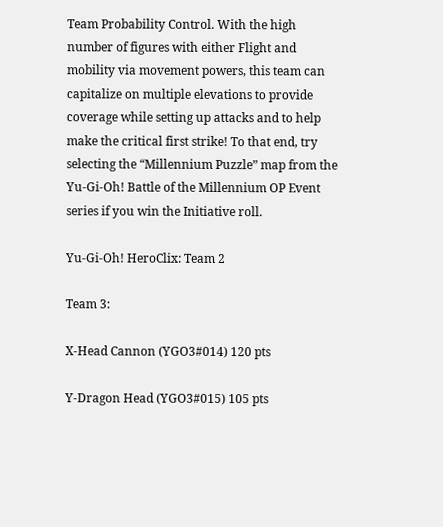Team Probability Control. With the high number of figures with either Flight and mobility via movement powers, this team can capitalize on multiple elevations to provide coverage while setting up attacks and to help make the critical first strike! To that end, try selecting the “Millennium Puzzle” map from the Yu-Gi-Oh! Battle of the Millennium OP Event series if you win the Initiative roll.

Yu-Gi-Oh! HeroClix: Team 2

Team 3:

X-Head Cannon (YGO3#014) 120 pts

Y-Dragon Head (YGO3#015) 105 pts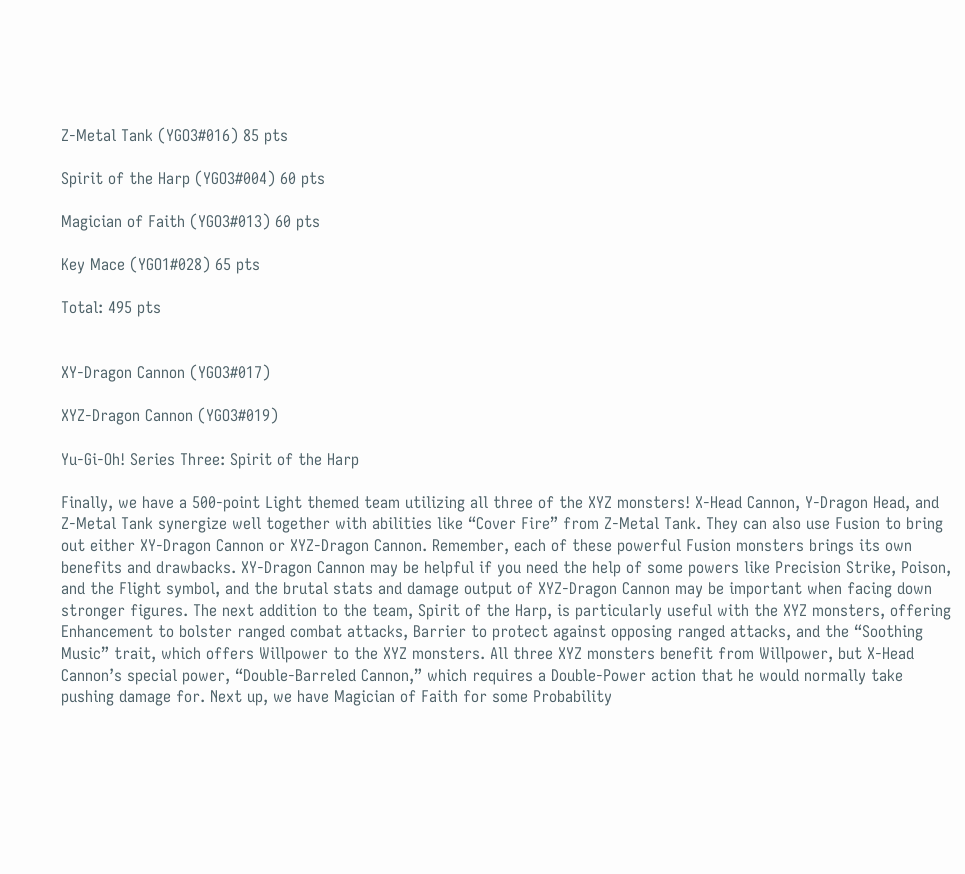Z-Metal Tank (YGO3#016) 85 pts

Spirit of the Harp (YGO3#004) 60 pts

Magician of Faith (YGO3#013) 60 pts

Key Mace (YGO1#028) 65 pts

Total: 495 pts


XY-Dragon Cannon (YGO3#017)

XYZ-Dragon Cannon (YGO3#019)

Yu-Gi-Oh! Series Three: Spirit of the Harp

Finally, we have a 500-point Light themed team utilizing all three of the XYZ monsters! X-Head Cannon, Y-Dragon Head, and Z-Metal Tank synergize well together with abilities like “Cover Fire” from Z-Metal Tank. They can also use Fusion to bring out either XY-Dragon Cannon or XYZ-Dragon Cannon. Remember, each of these powerful Fusion monsters brings its own benefits and drawbacks. XY-Dragon Cannon may be helpful if you need the help of some powers like Precision Strike, Poison, and the Flight symbol, and the brutal stats and damage output of XYZ-Dragon Cannon may be important when facing down stronger figures. The next addition to the team, Spirit of the Harp, is particularly useful with the XYZ monsters, offering Enhancement to bolster ranged combat attacks, Barrier to protect against opposing ranged attacks, and the “Soothing Music” trait, which offers Willpower to the XYZ monsters. All three XYZ monsters benefit from Willpower, but X-Head Cannon’s special power, “Double-Barreled Cannon,” which requires a Double-Power action that he would normally take pushing damage for. Next up, we have Magician of Faith for some Probability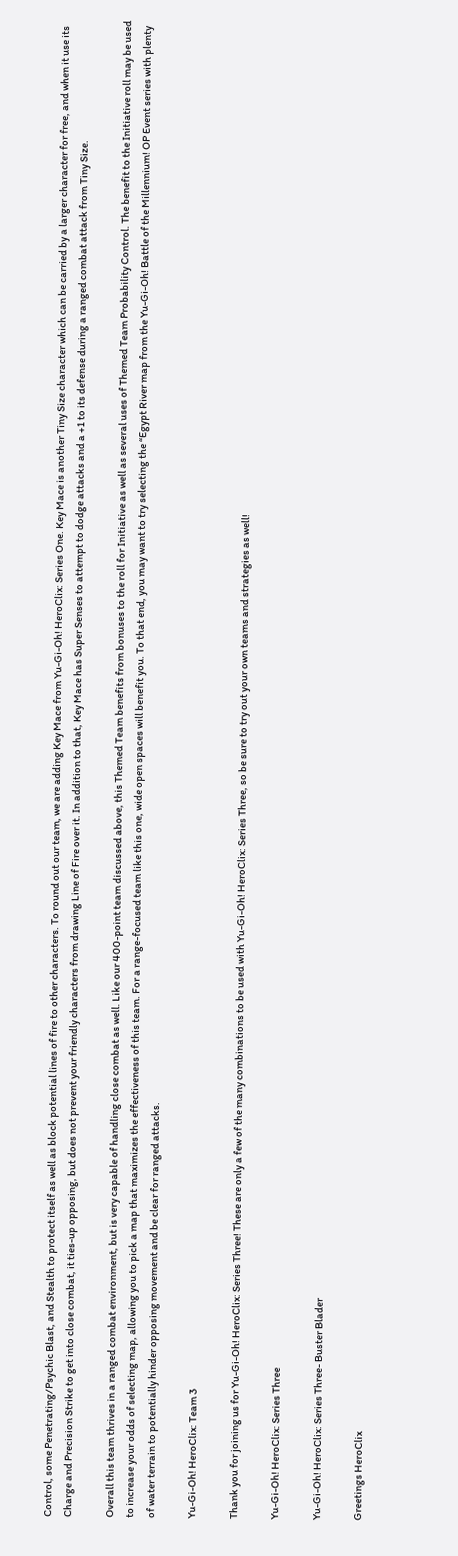Control, some Penetrating/Psychic Blast, and Stealth to protect itself as well as block potential lines of fire to other characters. To round out our team, we are adding Key Mace from Yu-Gi-Oh! HeroClix: Series One. Key Mace is another Tiny Size character which can be carried by a larger character for free, and when it use its Charge and Precision Strike to get into close combat, it ties-up opposing, but does not prevent your friendly characters from drawing Line of Fire over it. In addition to that, Key Mace has Super Senses to attempt to dodge attacks and a +1 to its defense during a ranged combat attack from Tiny Size.

Overall this team thrives in a ranged combat environment, but is very capable of handling close combat as well. Like our 400-point team discussed above, this Themed Team benefits from bonuses to the roll for Initiative as well as several uses of Themed Team Probability Control. The benefit to the Initiative roll may be used to increase your odds of selecting map, allowing you to pick a map that maximizes the effectiveness of this team. For a range-focused team like this one, wide open spaces will benefit you. To that end, you may want to try selecting the “Egypt River map from the Yu-Gi-Oh! Battle of the Millennium! OP Event series with plenty of water terrain to potentially hinder opposing movement and be clear for ranged attacks.

Yu-Gi-Oh! HeroClix: Team 3

Thank you for joining us for Yu-Gi-Oh! HeroClix: Series Three! These are only a few of the many combinations to be used with Yu-Gi-Oh! HeroClix: Series Three, so be sure to try out your own teams and strategies as well!

Yu-Gi-Oh! HeroClix: Series Three

Yu-Gi-Oh! HeroClix: Series Three- Buster Blader

Greetings HeroClix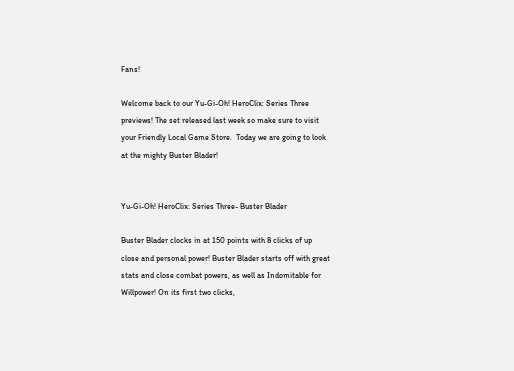Fans!

Welcome back to our Yu-Gi-Oh! HeroClix: Series Three previews! The set released last week so make sure to visit your Friendly Local Game Store.  Today we are going to look at the mighty Buster Blader!


Yu-Gi-Oh! HeroClix: Series Three- Buster Blader

Buster Blader clocks in at 150 points with 8 clicks of up close and personal power! Buster Blader starts off with great stats and close combat powers, as well as Indomitable for Willpower! On its first two clicks,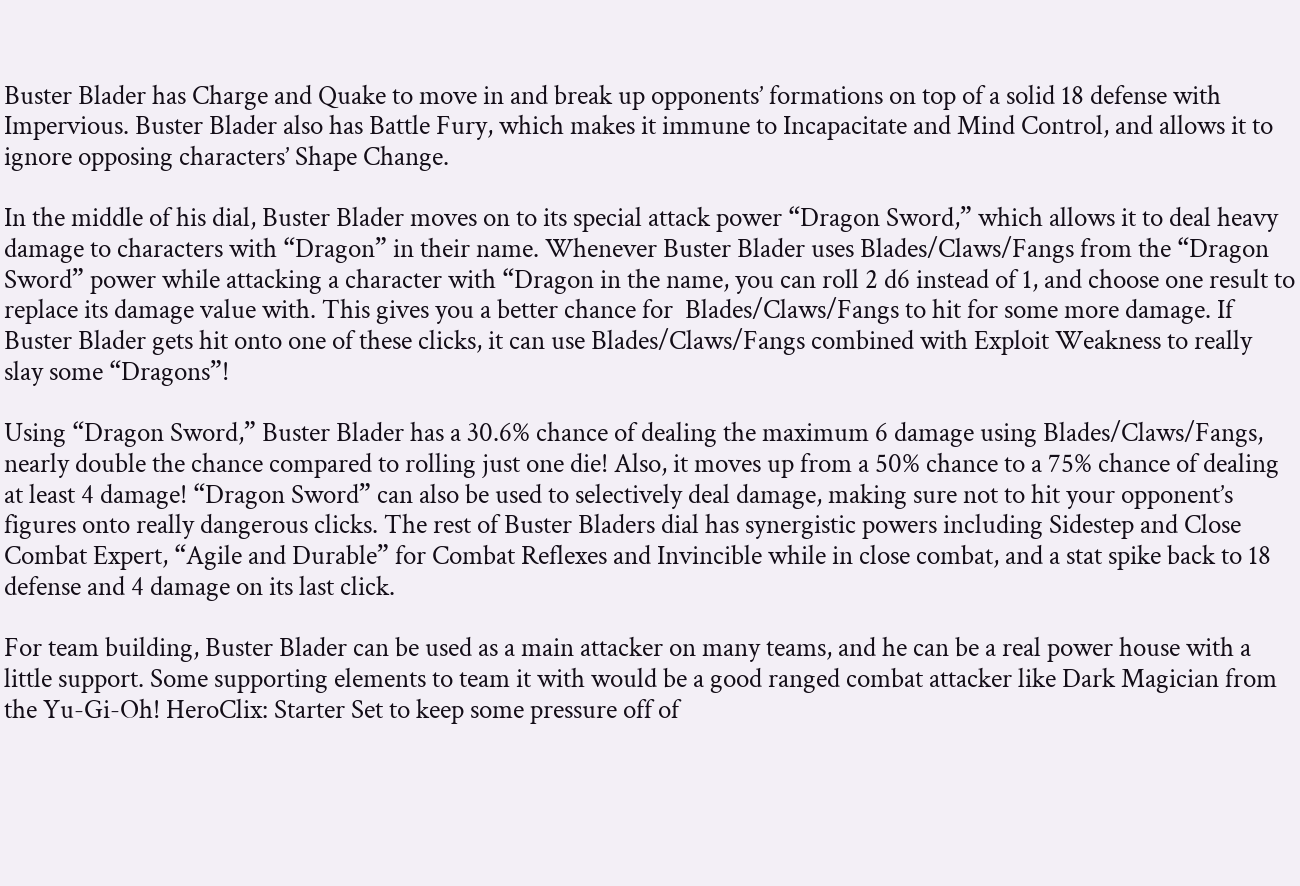Buster Blader has Charge and Quake to move in and break up opponents’ formations on top of a solid 18 defense with Impervious. Buster Blader also has Battle Fury, which makes it immune to Incapacitate and Mind Control, and allows it to ignore opposing characters’ Shape Change.

In the middle of his dial, Buster Blader moves on to its special attack power “Dragon Sword,” which allows it to deal heavy damage to characters with “Dragon” in their name. Whenever Buster Blader uses Blades/Claws/Fangs from the “Dragon Sword” power while attacking a character with “Dragon in the name, you can roll 2 d6 instead of 1, and choose one result to replace its damage value with. This gives you a better chance for  Blades/Claws/Fangs to hit for some more damage. If Buster Blader gets hit onto one of these clicks, it can use Blades/Claws/Fangs combined with Exploit Weakness to really slay some “Dragons”!

Using “Dragon Sword,” Buster Blader has a 30.6% chance of dealing the maximum 6 damage using Blades/Claws/Fangs, nearly double the chance compared to rolling just one die! Also, it moves up from a 50% chance to a 75% chance of dealing at least 4 damage! “Dragon Sword” can also be used to selectively deal damage, making sure not to hit your opponent’s figures onto really dangerous clicks. The rest of Buster Bladers dial has synergistic powers including Sidestep and Close Combat Expert, “Agile and Durable” for Combat Reflexes and Invincible while in close combat, and a stat spike back to 18 defense and 4 damage on its last click.

For team building, Buster Blader can be used as a main attacker on many teams, and he can be a real power house with a little support. Some supporting elements to team it with would be a good ranged combat attacker like Dark Magician from the Yu-Gi-Oh! HeroClix: Starter Set to keep some pressure off of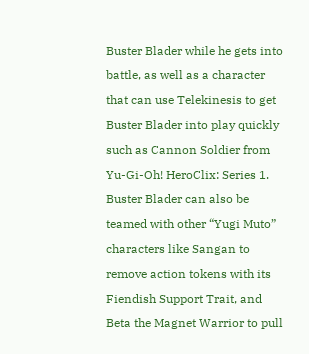Buster Blader while he gets into battle, as well as a character that can use Telekinesis to get Buster Blader into play quickly such as Cannon Soldier from Yu-Gi-Oh! HeroClix: Series 1. Buster Blader can also be teamed with other “Yugi Muto” characters like Sangan to remove action tokens with its Fiendish Support Trait, and Beta the Magnet Warrior to pull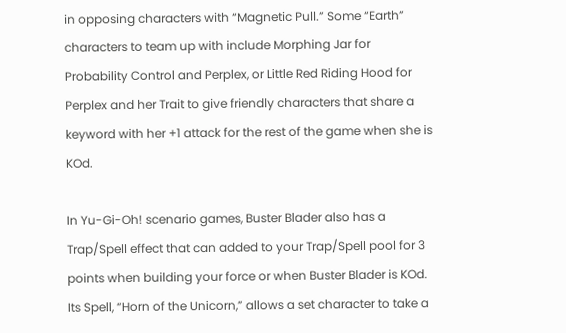in opposing characters with “Magnetic Pull.” Some “Earth” characters to team up with include Morphing Jar for Probability Control and Perplex, or Little Red Riding Hood for Perplex and her Trait to give friendly characters that share a keyword with her +1 attack for the rest of the game when she is KOd.

In Yu-Gi-Oh! scenario games, Buster Blader also has a Trap/Spell effect that can added to your Trap/Spell pool for 3 points when building your force or when Buster Blader is KOd. Its Spell, “Horn of the Unicorn,” allows a set character to take a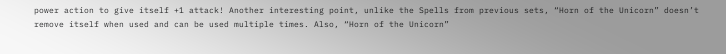power action to give itself +1 attack! Another interesting point, unlike the Spells from previous sets, “Horn of the Unicorn” doesn’t remove itself when used and can be used multiple times. Also, “Horn of the Unicorn”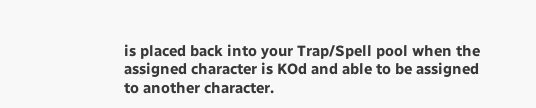is placed back into your Trap/Spell pool when the assigned character is KOd and able to be assigned to another character.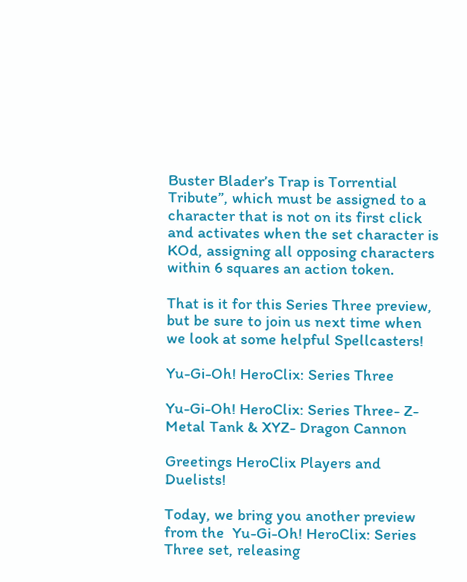Buster Blader’s Trap is Torrential Tribute”, which must be assigned to a character that is not on its first click and activates when the set character is KOd, assigning all opposing characters within 6 squares an action token.

That is it for this Series Three preview, but be sure to join us next time when we look at some helpful Spellcasters!

Yu-Gi-Oh! HeroClix: Series Three

Yu-Gi-Oh! HeroClix: Series Three- Z-Metal Tank & XYZ- Dragon Cannon

Greetings HeroClix Players and Duelists!

Today, we bring you another preview from the  Yu-Gi-Oh! HeroClix: Series Three set, releasing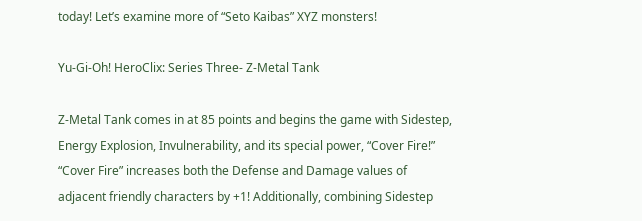today! Let’s examine more of “Seto Kaibas” XYZ monsters!

Yu-Gi-Oh! HeroClix: Series Three- Z-Metal Tank

Z-Metal Tank comes in at 85 points and begins the game with Sidestep, Energy Explosion, Invulnerability, and its special power, “Cover Fire!” “Cover Fire” increases both the Defense and Damage values of adjacent friendly characters by +1! Additionally, combining Sidestep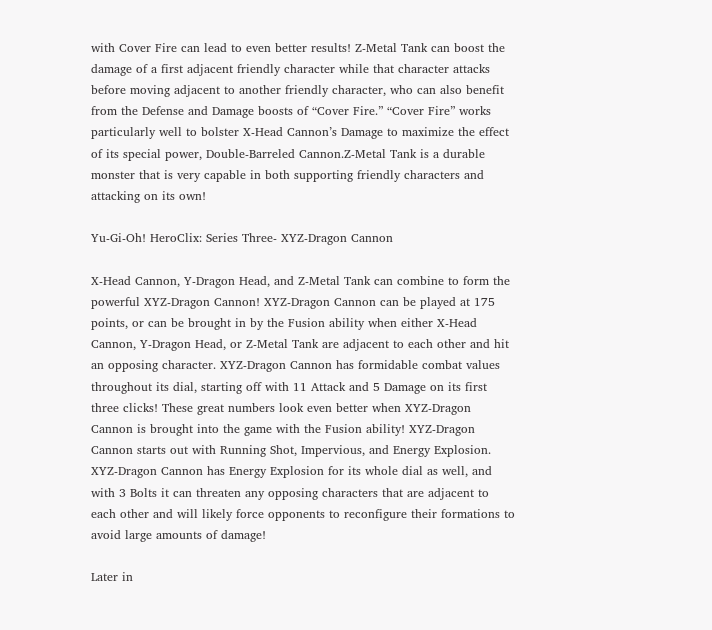with Cover Fire can lead to even better results! Z-Metal Tank can boost the damage of a first adjacent friendly character while that character attacks before moving adjacent to another friendly character, who can also benefit from the Defense and Damage boosts of “Cover Fire.” “Cover Fire” works particularly well to bolster X-Head Cannon’s Damage to maximize the effect of its special power, Double-Barreled Cannon.Z-Metal Tank is a durable monster that is very capable in both supporting friendly characters and attacking on its own!

Yu-Gi-Oh! HeroClix: Series Three- XYZ-Dragon Cannon

X-Head Cannon, Y-Dragon Head, and Z-Metal Tank can combine to form the powerful XYZ-Dragon Cannon! XYZ-Dragon Cannon can be played at 175 points, or can be brought in by the Fusion ability when either X-Head Cannon, Y-Dragon Head, or Z-Metal Tank are adjacent to each other and hit an opposing character. XYZ-Dragon Cannon has formidable combat values throughout its dial, starting off with 11 Attack and 5 Damage on its first three clicks! These great numbers look even better when XYZ-Dragon Cannon is brought into the game with the Fusion ability! XYZ-Dragon Cannon starts out with Running Shot, Impervious, and Energy Explosion. XYZ-Dragon Cannon has Energy Explosion for its whole dial as well, and with 3 Bolts it can threaten any opposing characters that are adjacent to each other and will likely force opponents to reconfigure their formations to avoid large amounts of damage!

Later in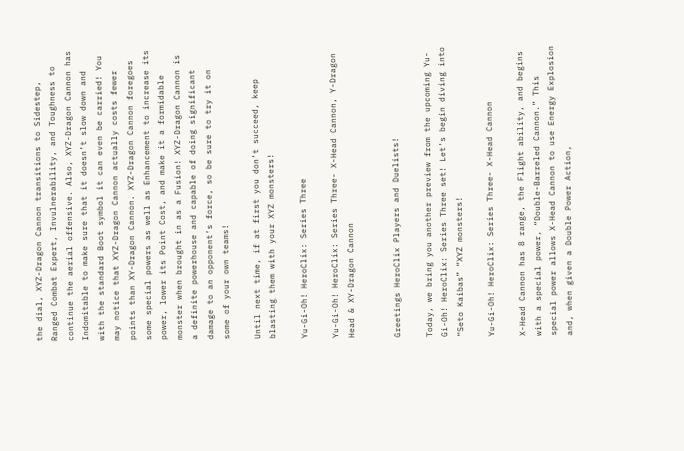the dial, XYZ-Dragon Cannon transitions to Sidestep, Ranged Combat Expert, Invulnerability, and Toughness to continue the aerial offensive. Also, XYZ-Dragon Cannon has Indomitable to make sure that it doesn’t slow down and with the standard Boot symbol it can even be carried! You may notice that XYZ-Dragon Cannon actually costs fewer points than XY-Dragon Cannon. XYZ-Dragon Cannon foregoes some special powers as well as Enhancement to increase its power, lower its Point Cost, and make it a formidable monster when brought in as a Fusion! XYZ-Dragon Cannon is a definite powerhouse and capable of doing significant damage to an opponent’s force, so be sure to try it on some of your own teams!

Until next time, if at first you don’t succeed, keep blasting them with your XYZ monsters!

Yu-Gi-Oh! HeroClix: Series Three

Yu-Gi-Oh! HeroClix: Series Three- X-Head Cannon, Y-Dragon Head & XY-Dragon Cannon


Greetings HeroClix Players and Duelists!

Today, we bring you another preview from the upcoming Yu-Gi-Oh! HeroClix: Series Three set! Let’s begin diving into “Seto Kaibas” “XYZ monsters!

Yu-Gi-Oh! HeroClix: Series Three- X-Head Cannon

X-Head Cannon has 8 range, the Flight ability, and begins with a special power, “Double-Barreled Cannon.” This special power allows X-Head Cannon to use Energy Explosion and, when given a Double Power Action,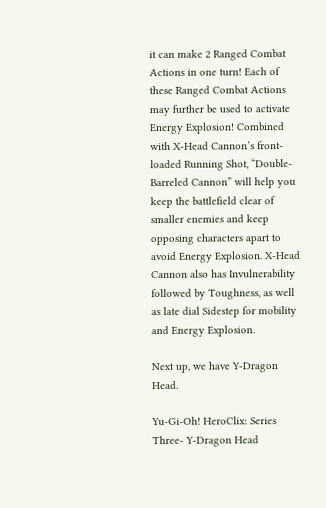it can make 2 Ranged Combat Actions in one turn! Each of these Ranged Combat Actions may further be used to activate Energy Explosion! Combined with X-Head Cannon’s front-loaded Running Shot, “Double-Barreled Cannon” will help you keep the battlefield clear of smaller enemies and keep opposing characters apart to avoid Energy Explosion. X-Head Cannon also has Invulnerability followed by Toughness, as well as late dial Sidestep for mobility and Energy Explosion.

Next up, we have Y-Dragon Head.

Yu-Gi-Oh! HeroClix: Series Three- Y-Dragon Head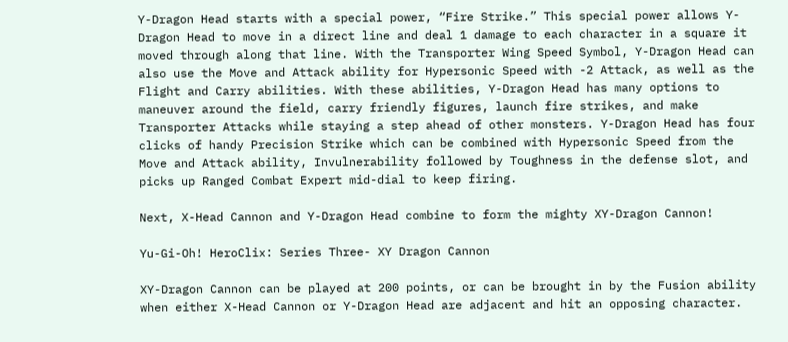Y-Dragon Head starts with a special power, “Fire Strike.” This special power allows Y-Dragon Head to move in a direct line and deal 1 damage to each character in a square it moved through along that line. With the Transporter Wing Speed Symbol, Y-Dragon Head can also use the Move and Attack ability for Hypersonic Speed with -2 Attack, as well as the Flight and Carry abilities. With these abilities, Y-Dragon Head has many options to maneuver around the field, carry friendly figures, launch fire strikes, and make Transporter Attacks while staying a step ahead of other monsters. Y-Dragon Head has four clicks of handy Precision Strike which can be combined with Hypersonic Speed from the Move and Attack ability, Invulnerability followed by Toughness in the defense slot, and picks up Ranged Combat Expert mid-dial to keep firing.

Next, X-Head Cannon and Y-Dragon Head combine to form the mighty XY-Dragon Cannon!

Yu-Gi-Oh! HeroClix: Series Three- XY Dragon Cannon

XY-Dragon Cannon can be played at 200 points, or can be brought in by the Fusion ability when either X-Head Cannon or Y-Dragon Head are adjacent and hit an opposing character.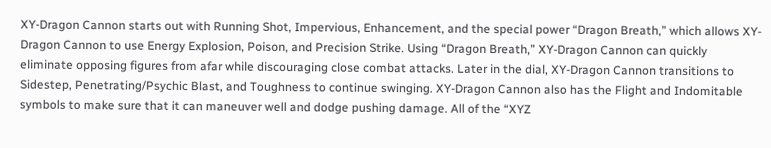XY-Dragon Cannon starts out with Running Shot, Impervious, Enhancement, and the special power “Dragon Breath,” which allows XY-Dragon Cannon to use Energy Explosion, Poison, and Precision Strike. Using “Dragon Breath,” XY-Dragon Cannon can quickly eliminate opposing figures from afar while discouraging close combat attacks. Later in the dial, XY-Dragon Cannon transitions to Sidestep, Penetrating/Psychic Blast, and Toughness to continue swinging. XY-Dragon Cannon also has the Flight and Indomitable symbols to make sure that it can maneuver well and dodge pushing damage. All of the “XYZ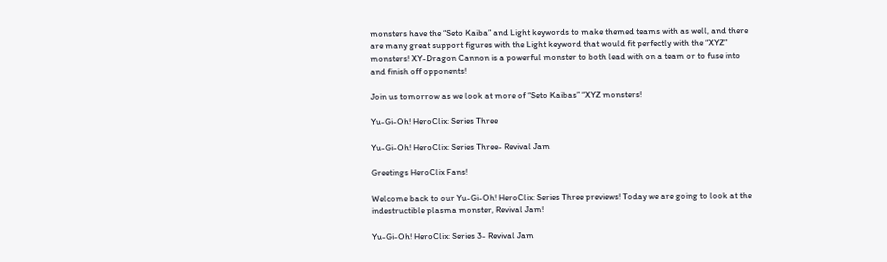monsters have the “Seto Kaiba” and Light keywords to make themed teams with as well, and there are many great support figures with the Light keyword that would fit perfectly with the “XYZ” monsters! XY-Dragon Cannon is a powerful monster to both lead with on a team or to fuse into and finish off opponents!

Join us tomorrow as we look at more of “Seto Kaibas” “XYZ monsters!

Yu-Gi-Oh! HeroClix: Series Three

Yu-Gi-Oh! HeroClix: Series Three- Revival Jam

Greetings HeroClix Fans!

Welcome back to our Yu-Gi-Oh! HeroClix: Series Three previews! Today we are going to look at the indestructible plasma monster, Revival Jam!

Yu-Gi-Oh! HeroClix: Series 3- Revival Jam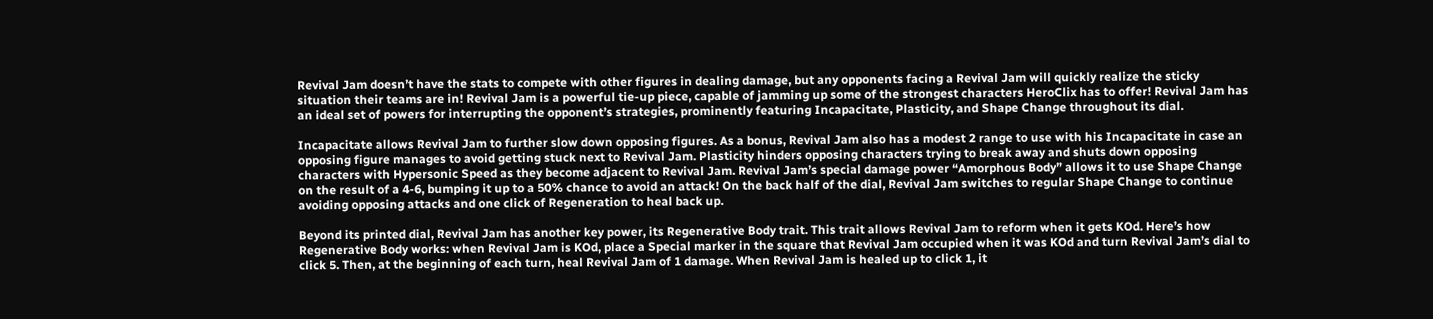Revival Jam doesn’t have the stats to compete with other figures in dealing damage, but any opponents facing a Revival Jam will quickly realize the sticky situation their teams are in! Revival Jam is a powerful tie-up piece, capable of jamming up some of the strongest characters HeroClix has to offer! Revival Jam has an ideal set of powers for interrupting the opponent’s strategies, prominently featuring Incapacitate, Plasticity, and Shape Change throughout its dial.

Incapacitate allows Revival Jam to further slow down opposing figures. As a bonus, Revival Jam also has a modest 2 range to use with his Incapacitate in case an opposing figure manages to avoid getting stuck next to Revival Jam. Plasticity hinders opposing characters trying to break away and shuts down opposing characters with Hypersonic Speed as they become adjacent to Revival Jam. Revival Jam’s special damage power “Amorphous Body” allows it to use Shape Change on the result of a 4-6, bumping it up to a 50% chance to avoid an attack! On the back half of the dial, Revival Jam switches to regular Shape Change to continue avoiding opposing attacks and one click of Regeneration to heal back up.

Beyond its printed dial, Revival Jam has another key power, its Regenerative Body trait. This trait allows Revival Jam to reform when it gets KOd. Here’s how Regenerative Body works: when Revival Jam is KOd, place a Special marker in the square that Revival Jam occupied when it was KOd and turn Revival Jam’s dial to click 5. Then, at the beginning of each turn, heal Revival Jam of 1 damage. When Revival Jam is healed up to click 1, it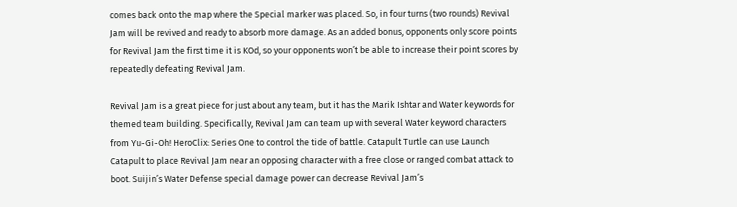comes back onto the map where the Special marker was placed. So, in four turns (two rounds) Revival Jam will be revived and ready to absorb more damage. As an added bonus, opponents only score points for Revival Jam the first time it is KOd, so your opponents won’t be able to increase their point scores by repeatedly defeating Revival Jam.

Revival Jam is a great piece for just about any team, but it has the Marik Ishtar and Water keywords for themed team building. Specifically, Revival Jam can team up with several Water keyword characters from Yu-Gi-Oh! HeroClix: Series One to control the tide of battle. Catapult Turtle can use Launch Catapult to place Revival Jam near an opposing character with a free close or ranged combat attack to boot. Suijin’s Water Defense special damage power can decrease Revival Jam’s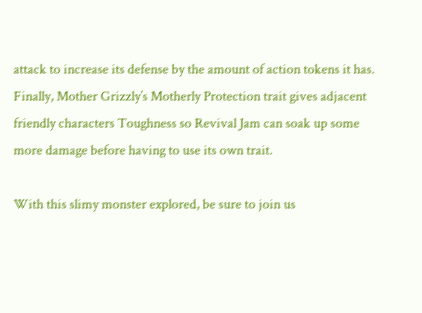attack to increase its defense by the amount of action tokens it has. Finally, Mother Grizzly’s Motherly Protection trait gives adjacent friendly characters Toughness so Revival Jam can soak up some more damage before having to use its own trait.

With this slimy monster explored, be sure to join us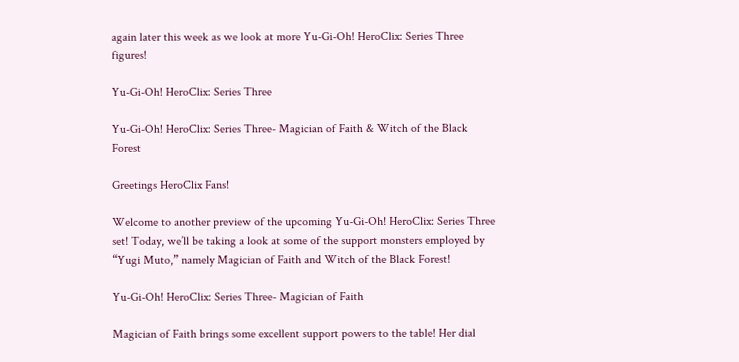again later this week as we look at more Yu-Gi-Oh! HeroClix: Series Three figures!

Yu-Gi-Oh! HeroClix: Series Three

Yu-Gi-Oh! HeroClix: Series Three- Magician of Faith & Witch of the Black Forest

Greetings HeroClix Fans!

Welcome to another preview of the upcoming Yu-Gi-Oh! HeroClix: Series Three set! Today, we’ll be taking a look at some of the support monsters employed by “Yugi Muto,” namely Magician of Faith and Witch of the Black Forest!

Yu-Gi-Oh! HeroClix: Series Three- Magician of Faith

Magician of Faith brings some excellent support powers to the table! Her dial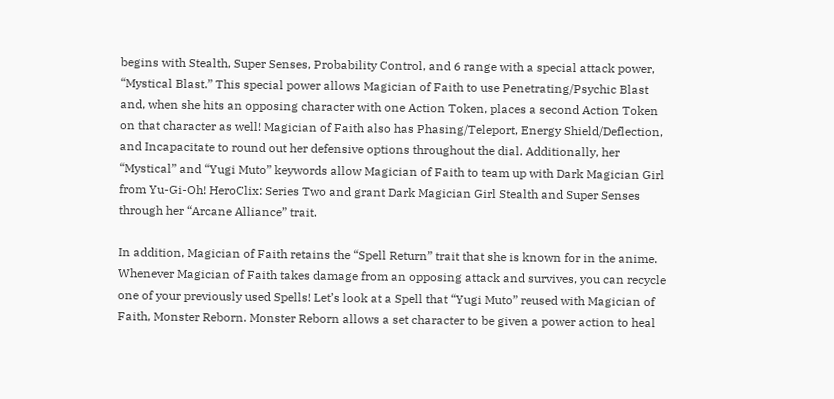begins with Stealth, Super Senses, Probability Control, and 6 range with a special attack power, “Mystical Blast.” This special power allows Magician of Faith to use Penetrating/Psychic Blast and, when she hits an opposing character with one Action Token, places a second Action Token on that character as well! Magician of Faith also has Phasing/Teleport, Energy Shield/Deflection, and Incapacitate to round out her defensive options throughout the dial. Additionally, her “Mystical” and “Yugi Muto” keywords allow Magician of Faith to team up with Dark Magician Girl from Yu-Gi-Oh! HeroClix: Series Two and grant Dark Magician Girl Stealth and Super Senses through her “Arcane Alliance” trait.

In addition, Magician of Faith retains the “Spell Return” trait that she is known for in the anime. Whenever Magician of Faith takes damage from an opposing attack and survives, you can recycle one of your previously used Spells! Let’s look at a Spell that “Yugi Muto” reused with Magician of Faith, Monster Reborn. Monster Reborn allows a set character to be given a power action to heal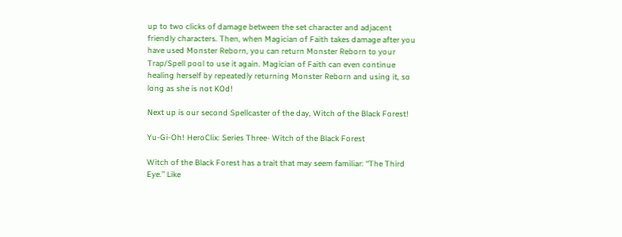up to two clicks of damage between the set character and adjacent friendly characters. Then, when Magician of Faith takes damage after you have used Monster Reborn, you can return Monster Reborn to your Trap/Spell pool to use it again. Magician of Faith can even continue healing herself by repeatedly returning Monster Reborn and using it, so long as she is not KOd!

Next up is our second Spellcaster of the day, Witch of the Black Forest!

Yu-Gi-Oh! HeroClix: Series Three- Witch of the Black Forest

Witch of the Black Forest has a trait that may seem familiar: “The Third Eye.” Like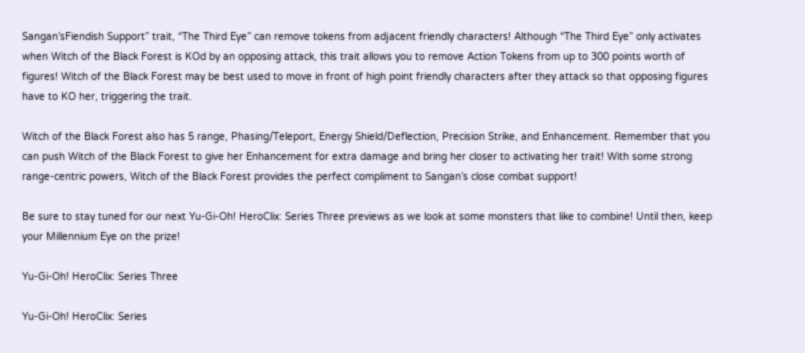Sangan’sFiendish Support” trait, “The Third Eye” can remove tokens from adjacent friendly characters! Although “The Third Eye” only activates when Witch of the Black Forest is KOd by an opposing attack, this trait allows you to remove Action Tokens from up to 300 points worth of figures! Witch of the Black Forest may be best used to move in front of high point friendly characters after they attack so that opposing figures have to KO her, triggering the trait.

Witch of the Black Forest also has 5 range, Phasing/Teleport, Energy Shield/Deflection, Precision Strike, and Enhancement. Remember that you can push Witch of the Black Forest to give her Enhancement for extra damage and bring her closer to activating her trait! With some strong range-centric powers, Witch of the Black Forest provides the perfect compliment to Sangan’s close combat support!

Be sure to stay tuned for our next Yu-Gi-Oh! HeroClix: Series Three previews as we look at some monsters that like to combine! Until then, keep your Millennium Eye on the prize!

Yu-Gi-Oh! HeroClix: Series Three

Yu-Gi-Oh! HeroClix: Series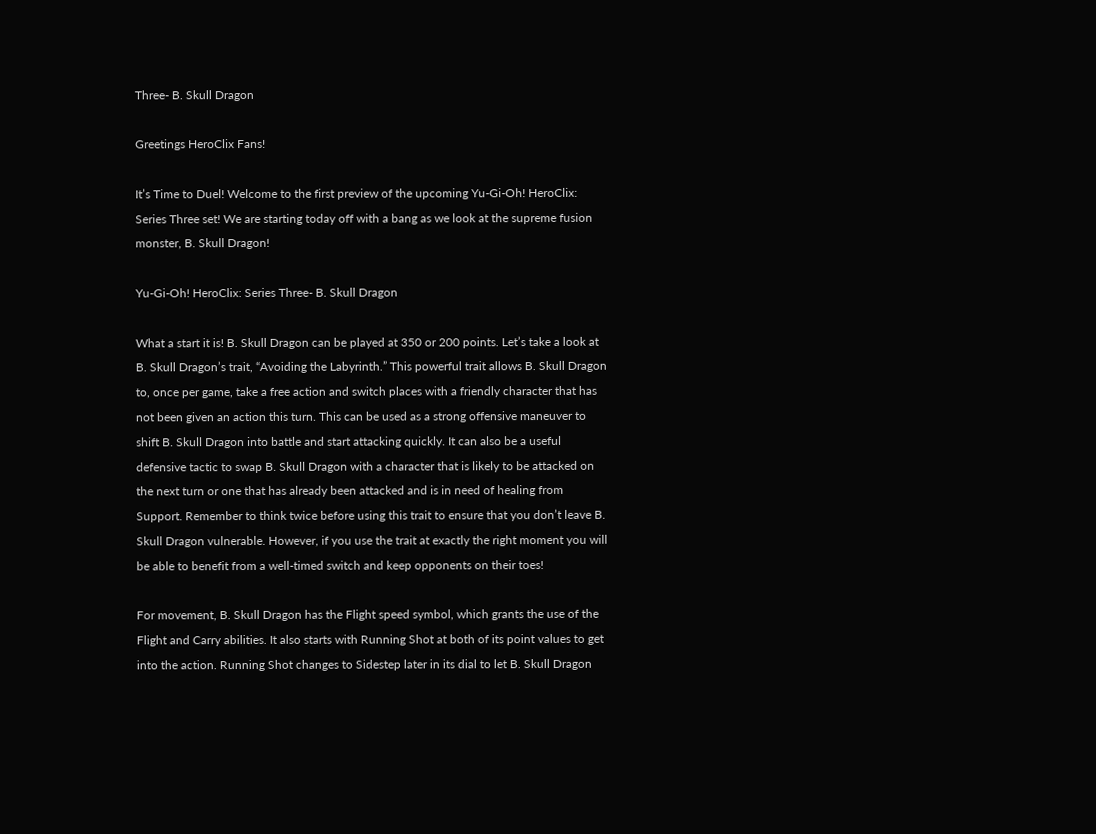Three- B. Skull Dragon

Greetings HeroClix Fans!

It’s Time to Duel! Welcome to the first preview of the upcoming Yu-Gi-Oh! HeroClix: Series Three set! We are starting today off with a bang as we look at the supreme fusion monster, B. Skull Dragon!

Yu-Gi-Oh! HeroClix: Series Three- B. Skull Dragon

What a start it is! B. Skull Dragon can be played at 350 or 200 points. Let’s take a look at B. Skull Dragon’s trait, “Avoiding the Labyrinth.” This powerful trait allows B. Skull Dragon to, once per game, take a free action and switch places with a friendly character that has not been given an action this turn. This can be used as a strong offensive maneuver to shift B. Skull Dragon into battle and start attacking quickly. It can also be a useful defensive tactic to swap B. Skull Dragon with a character that is likely to be attacked on the next turn or one that has already been attacked and is in need of healing from Support. Remember to think twice before using this trait to ensure that you don’t leave B. Skull Dragon vulnerable. However, if you use the trait at exactly the right moment you will be able to benefit from a well-timed switch and keep opponents on their toes!

For movement, B. Skull Dragon has the Flight speed symbol, which grants the use of the Flight and Carry abilities. It also starts with Running Shot at both of its point values to get into the action. Running Shot changes to Sidestep later in its dial to let B. Skull Dragon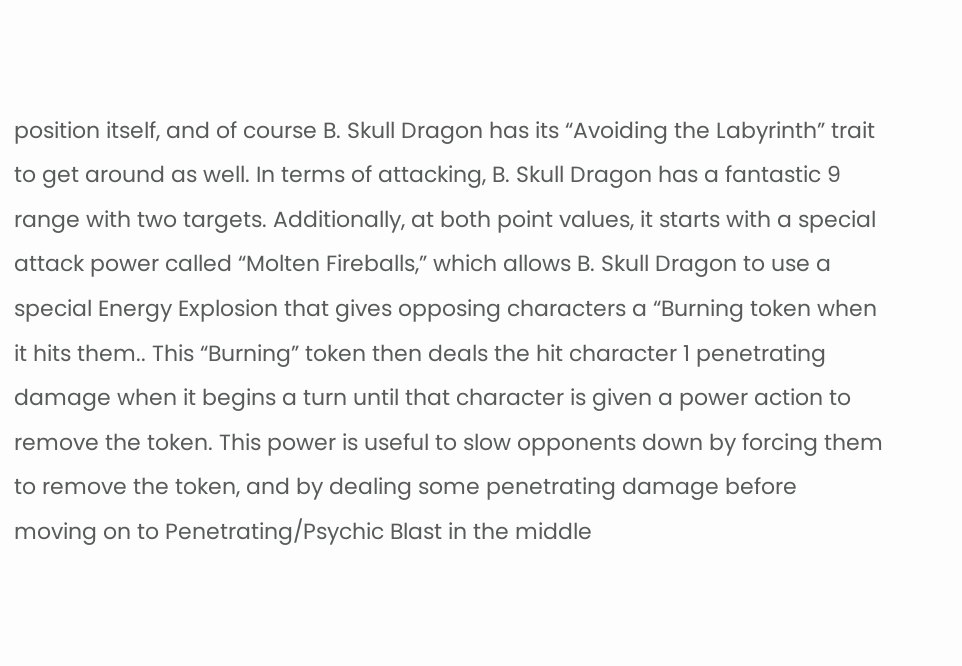position itself, and of course B. Skull Dragon has its “Avoiding the Labyrinth” trait to get around as well. In terms of attacking, B. Skull Dragon has a fantastic 9 range with two targets. Additionally, at both point values, it starts with a special attack power called “Molten Fireballs,” which allows B. Skull Dragon to use a special Energy Explosion that gives opposing characters a “Burning token when it hits them.. This “Burning” token then deals the hit character 1 penetrating damage when it begins a turn until that character is given a power action to remove the token. This power is useful to slow opponents down by forcing them to remove the token, and by dealing some penetrating damage before moving on to Penetrating/Psychic Blast in the middle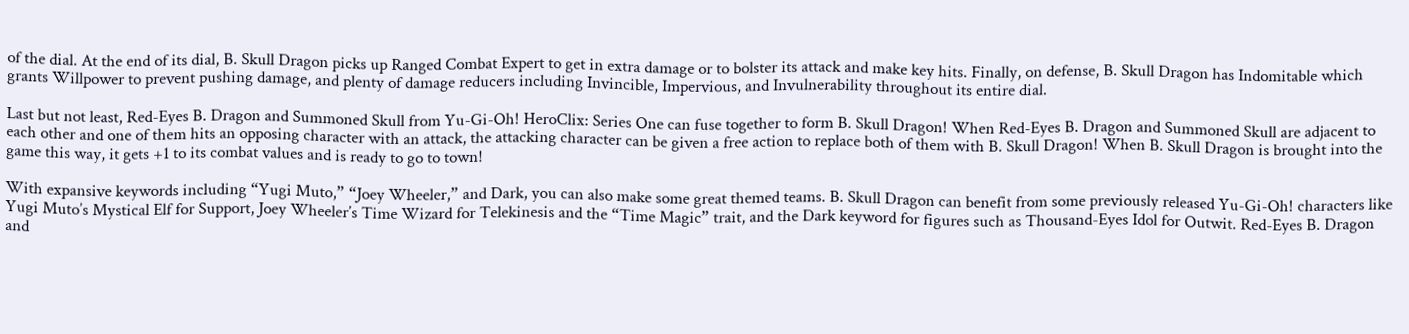of the dial. At the end of its dial, B. Skull Dragon picks up Ranged Combat Expert to get in extra damage or to bolster its attack and make key hits. Finally, on defense, B. Skull Dragon has Indomitable which grants Willpower to prevent pushing damage, and plenty of damage reducers including Invincible, Impervious, and Invulnerability throughout its entire dial.

Last but not least, Red-Eyes B. Dragon and Summoned Skull from Yu-Gi-Oh! HeroClix: Series One can fuse together to form B. Skull Dragon! When Red-Eyes B. Dragon and Summoned Skull are adjacent to each other and one of them hits an opposing character with an attack, the attacking character can be given a free action to replace both of them with B. Skull Dragon! When B. Skull Dragon is brought into the game this way, it gets +1 to its combat values and is ready to go to town!

With expansive keywords including “Yugi Muto,” “Joey Wheeler,” and Dark, you can also make some great themed teams. B. Skull Dragon can benefit from some previously released Yu-Gi-Oh! characters like Yugi Muto’s Mystical Elf for Support, Joey Wheeler’s Time Wizard for Telekinesis and the “Time Magic” trait, and the Dark keyword for figures such as Thousand-Eyes Idol for Outwit. Red-Eyes B. Dragon and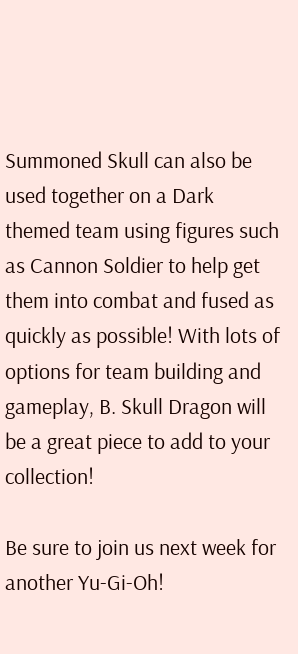Summoned Skull can also be used together on a Dark themed team using figures such as Cannon Soldier to help get them into combat and fused as quickly as possible! With lots of options for team building and gameplay, B. Skull Dragon will be a great piece to add to your collection!

Be sure to join us next week for another Yu-Gi-Oh!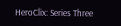HeroClix: Series Three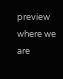preview where we are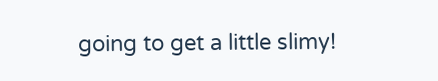going to get a little slimy!